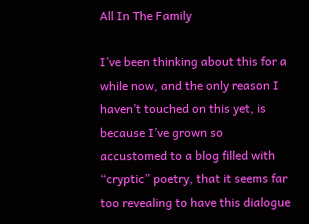All In The Family

I’ve been thinking about this for a while now, and the only reason I haven’t touched on this yet, is because I’ve grown so accustomed to a blog filled with “cryptic” poetry, that it seems far too revealing to have this dialogue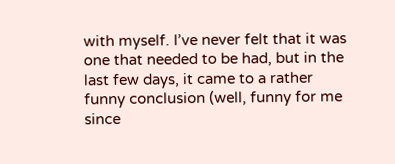with myself. I’ve never felt that it was one that needed to be had, but in the last few days, it came to a rather funny conclusion (well, funny for me since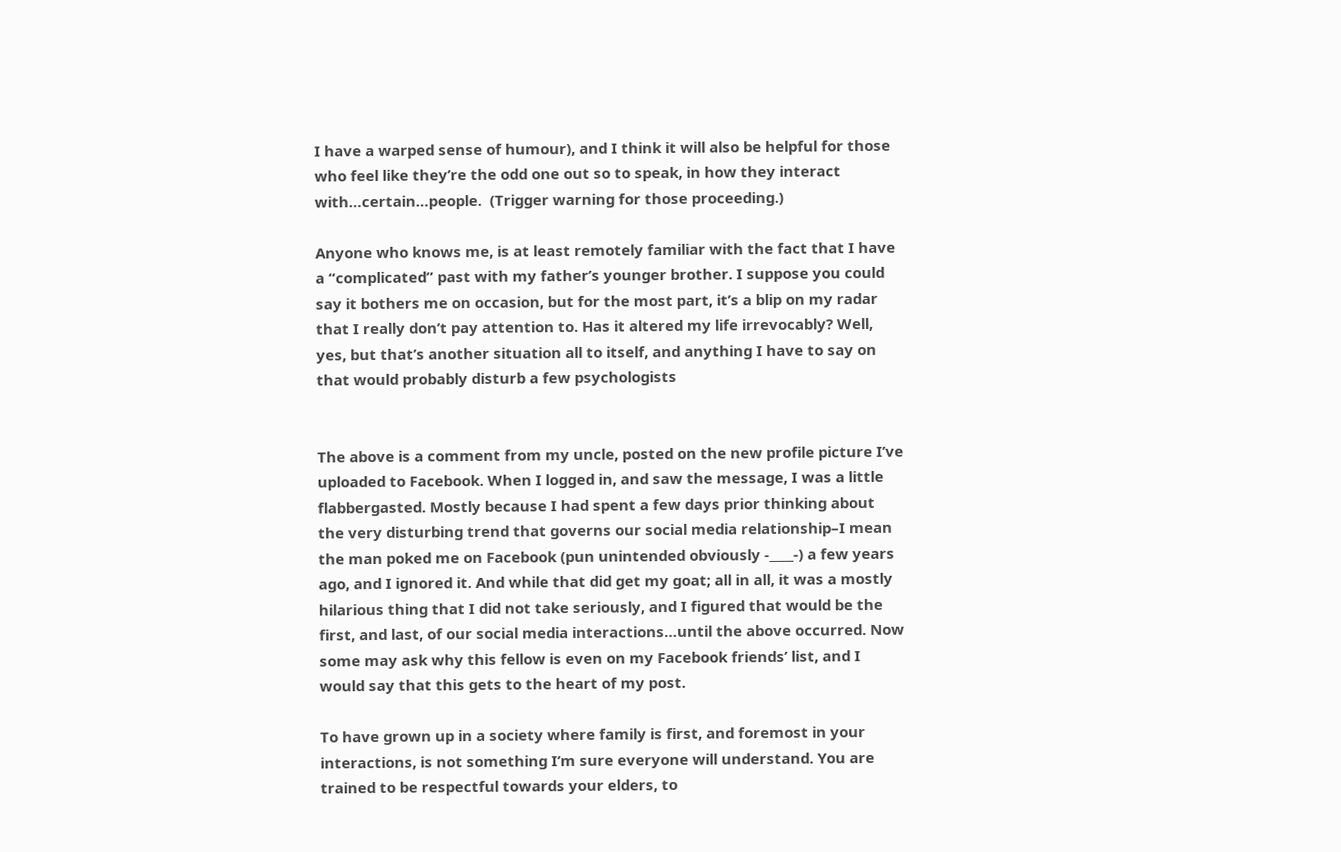I have a warped sense of humour), and I think it will also be helpful for those who feel like they’re the odd one out so to speak, in how they interact with…certain…people.  (Trigger warning for those proceeding.)

Anyone who knows me, is at least remotely familiar with the fact that I have a “complicated” past with my father’s younger brother. I suppose you could say it bothers me on occasion, but for the most part, it’s a blip on my radar that I really don’t pay attention to. Has it altered my life irrevocably? Well, yes, but that’s another situation all to itself, and anything I have to say on that would probably disturb a few psychologists


The above is a comment from my uncle, posted on the new profile picture I’ve uploaded to Facebook. When I logged in, and saw the message, I was a little flabbergasted. Mostly because I had spent a few days prior thinking about the very disturbing trend that governs our social media relationship–I mean the man poked me on Facebook (pun unintended obviously -____-) a few years ago, and I ignored it. And while that did get my goat; all in all, it was a mostly hilarious thing that I did not take seriously, and I figured that would be the first, and last, of our social media interactions…until the above occurred. Now some may ask why this fellow is even on my Facebook friends’ list, and I would say that this gets to the heart of my post.

To have grown up in a society where family is first, and foremost in your interactions, is not something I’m sure everyone will understand. You are trained to be respectful towards your elders, to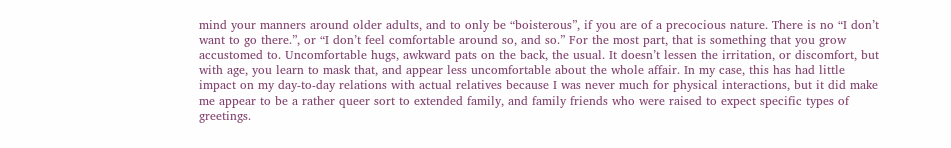mind your manners around older adults, and to only be “boisterous”, if you are of a precocious nature. There is no “I don’t want to go there.”, or “I don’t feel comfortable around so, and so.” For the most part, that is something that you grow accustomed to. Uncomfortable hugs, awkward pats on the back, the usual. It doesn’t lessen the irritation, or discomfort, but with age, you learn to mask that, and appear less uncomfortable about the whole affair. In my case, this has had little impact on my day-to-day relations with actual relatives because I was never much for physical interactions, but it did make me appear to be a rather queer sort to extended family, and family friends who were raised to expect specific types of greetings.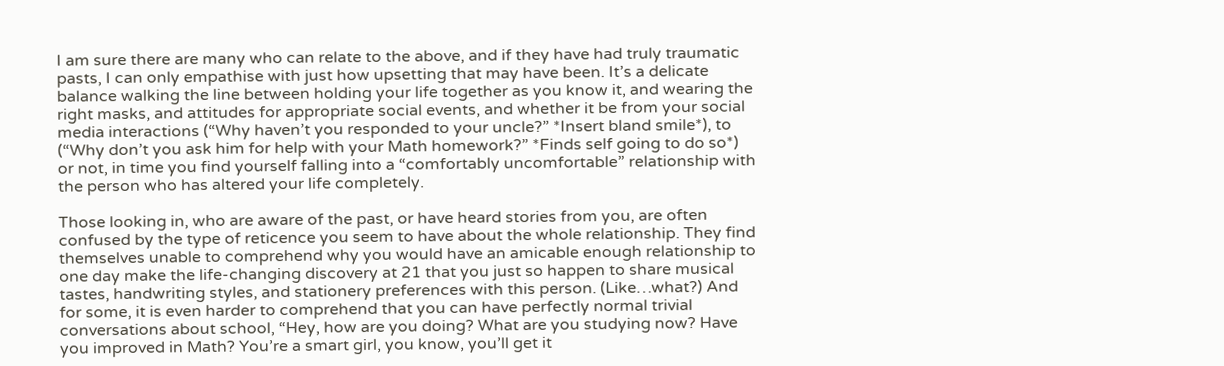I am sure there are many who can relate to the above, and if they have had truly traumatic pasts, I can only empathise with just how upsetting that may have been. It’s a delicate balance walking the line between holding your life together as you know it, and wearing the right masks, and attitudes for appropriate social events, and whether it be from your social media interactions (“Why haven’t you responded to your uncle?” *Insert bland smile*), to (“Why don’t you ask him for help with your Math homework?” *Finds self going to do so*) or not, in time you find yourself falling into a “comfortably uncomfortable” relationship with the person who has altered your life completely.

Those looking in, who are aware of the past, or have heard stories from you, are often confused by the type of reticence you seem to have about the whole relationship. They find themselves unable to comprehend why you would have an amicable enough relationship to one day make the life-changing discovery at 21 that you just so happen to share musical tastes, handwriting styles, and stationery preferences with this person. (Like…what?) And for some, it is even harder to comprehend that you can have perfectly normal trivial conversations about school, “Hey, how are you doing? What are you studying now? Have you improved in Math? You’re a smart girl, you know, you’ll get it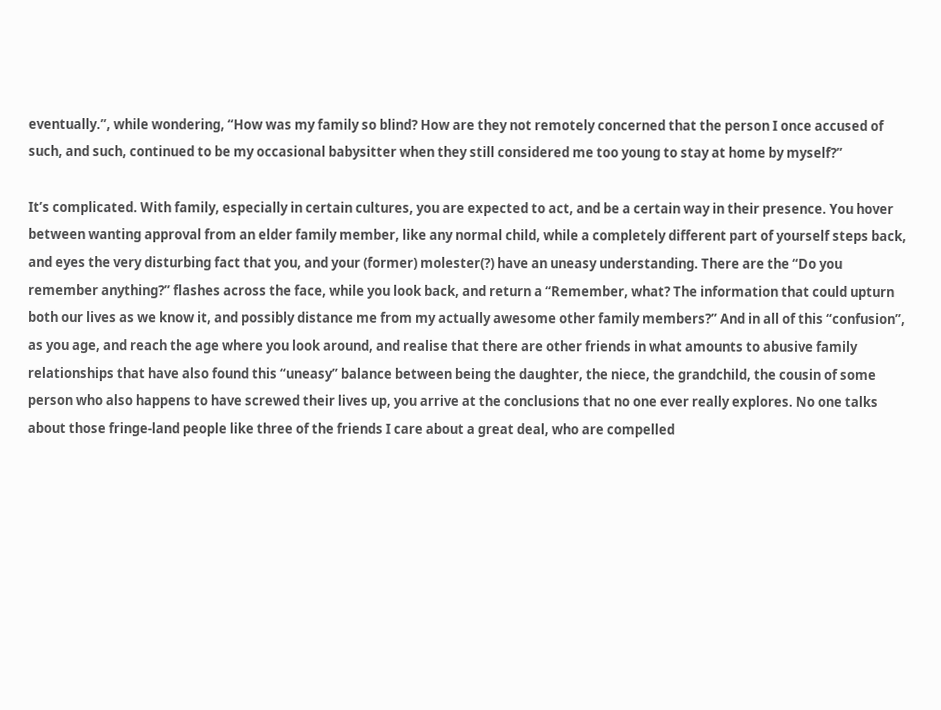eventually.”, while wondering, “How was my family so blind? How are they not remotely concerned that the person I once accused of such, and such, continued to be my occasional babysitter when they still considered me too young to stay at home by myself?”

It’s complicated. With family, especially in certain cultures, you are expected to act, and be a certain way in their presence. You hover between wanting approval from an elder family member, like any normal child, while a completely different part of yourself steps back, and eyes the very disturbing fact that you, and your (former) molester(?) have an uneasy understanding. There are the “Do you remember anything?” flashes across the face, while you look back, and return a “Remember, what? The information that could upturn both our lives as we know it, and possibly distance me from my actually awesome other family members?” And in all of this “confusion”, as you age, and reach the age where you look around, and realise that there are other friends in what amounts to abusive family relationships that have also found this “uneasy” balance between being the daughter, the niece, the grandchild, the cousin of some person who also happens to have screwed their lives up, you arrive at the conclusions that no one ever really explores. No one talks about those fringe-land people like three of the friends I care about a great deal, who are compelled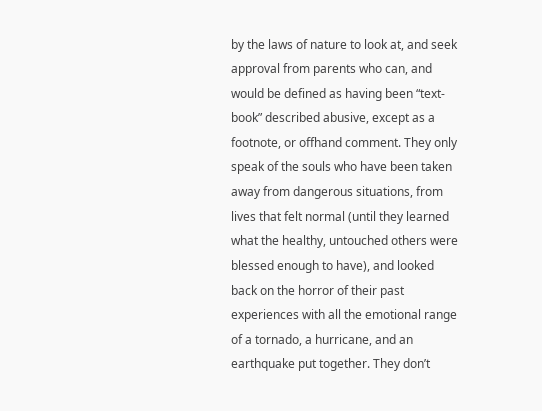by the laws of nature to look at, and seek approval from parents who can, and would be defined as having been “text-book” described abusive, except as a footnote, or offhand comment. They only speak of the souls who have been taken away from dangerous situations, from lives that felt normal (until they learned what the healthy, untouched others were blessed enough to have), and looked back on the horror of their past experiences with all the emotional range of a tornado, a hurricane, and an earthquake put together. They don’t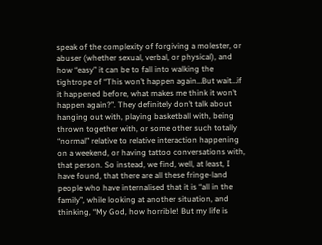speak of the complexity of forgiving a molester, or abuser (whether sexual, verbal, or physical), and how “easy” it can be to fall into walking the tightrope of “This won’t happen again…But wait…if it happened before, what makes me think it won’t happen again?”. They definitely don’t talk about hanging out with, playing basketball with, being thrown together with, or some other such totally “normal” relative to relative interaction happening on a weekend, or having tattoo conversations with, that person. So instead, we find, well, at least, I have found, that there are all these fringe-land people who have internalised that it is “all in the family”, while looking at another situation, and thinking, “My God, how horrible! But my life is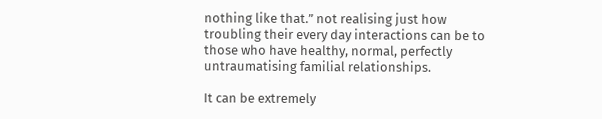nothing like that.” not realising just how troubling their every day interactions can be to those who have healthy, normal, perfectly untraumatising familial relationships.

It can be extremely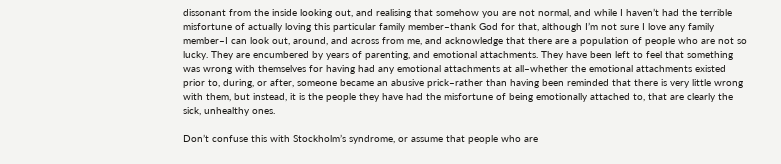dissonant from the inside looking out, and realising that somehow you are not normal, and while I haven’t had the terrible misfortune of actually loving this particular family member–thank God for that, although I’m not sure I love any family member–I can look out, around, and across from me, and acknowledge that there are a population of people who are not so lucky. They are encumbered by years of parenting, and emotional attachments. They have been left to feel that something was wrong with themselves for having had any emotional attachments at all–whether the emotional attachments existed prior to, during, or after, someone became an abusive prick–rather than having been reminded that there is very little wrong with them, but instead, it is the people they have had the misfortune of being emotionally attached to, that are clearly the sick, unhealthy ones.

Don’t confuse this with Stockholm’s syndrome, or assume that people who are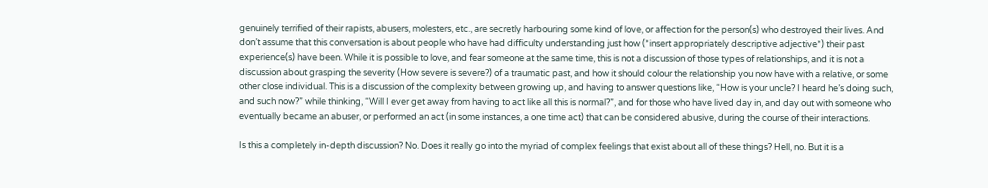genuinely terrified of their rapists, abusers, molesters, etc., are secretly harbouring some kind of love, or affection for the person(s) who destroyed their lives. And don’t assume that this conversation is about people who have had difficulty understanding just how (*insert appropriately descriptive adjective*) their past experience(s) have been. While it is possible to love, and fear someone at the same time, this is not a discussion of those types of relationships, and it is not a discussion about grasping the severity (How severe is severe?) of a traumatic past, and how it should colour the relationship you now have with a relative, or some other close individual. This is a discussion of the complexity between growing up, and having to answer questions like, “How is your uncle? I heard he’s doing such, and such now?” while thinking, “Will I ever get away from having to act like all this is normal?”, and for those who have lived day in, and day out with someone who eventually became an abuser, or performed an act (in some instances, a one time act) that can be considered abusive, during the course of their interactions.

Is this a completely in-depth discussion? No. Does it really go into the myriad of complex feelings that exist about all of these things? Hell, no. But it is a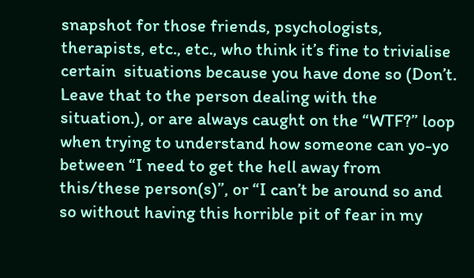snapshot for those friends, psychologists, therapists, etc., etc., who think it’s fine to trivialise certain  situations because you have done so (Don’t. Leave that to the person dealing with the situation.), or are always caught on the “WTF?” loop when trying to understand how someone can yo-yo between “I need to get the hell away from this/these person(s)”, or “I can’t be around so and so without having this horrible pit of fear in my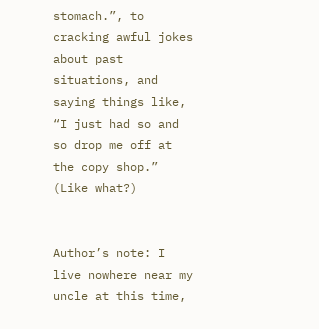stomach.”, to cracking awful jokes about past situations, and saying things like, “I just had so and so drop me off at the copy shop.” (Like what?)


Author’s note: I live nowhere near my uncle at this time,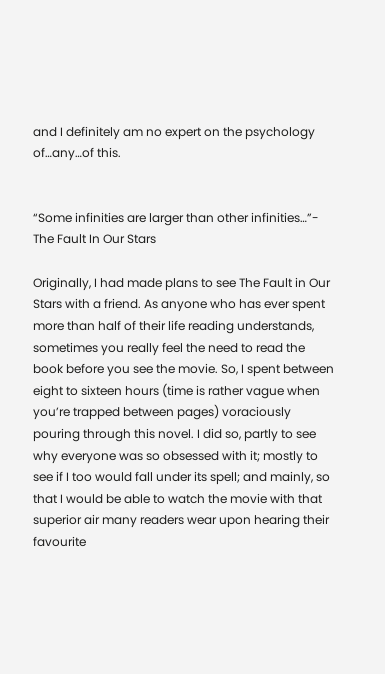and I definitely am no expert on the psychology of…any…of this.


“Some infinities are larger than other infinities…”- The Fault In Our Stars

Originally, I had made plans to see The Fault in Our Stars with a friend. As anyone who has ever spent more than half of their life reading understands, sometimes you really feel the need to read the book before you see the movie. So, I spent between eight to sixteen hours (time is rather vague when you’re trapped between pages) voraciously pouring through this novel. I did so, partly to see why everyone was so obsessed with it; mostly to see if I too would fall under its spell; and mainly, so that I would be able to watch the movie with that superior air many readers wear upon hearing their favourite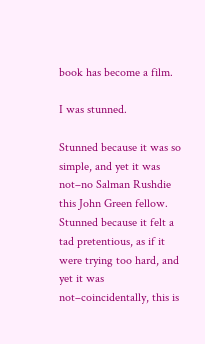book has become a film.

I was stunned.

Stunned because it was so simple, and yet it was not–no Salman Rushdie this John Green fellow. Stunned because it felt a tad pretentious, as if it were trying too hard, and yet it was not–coincidentally, this is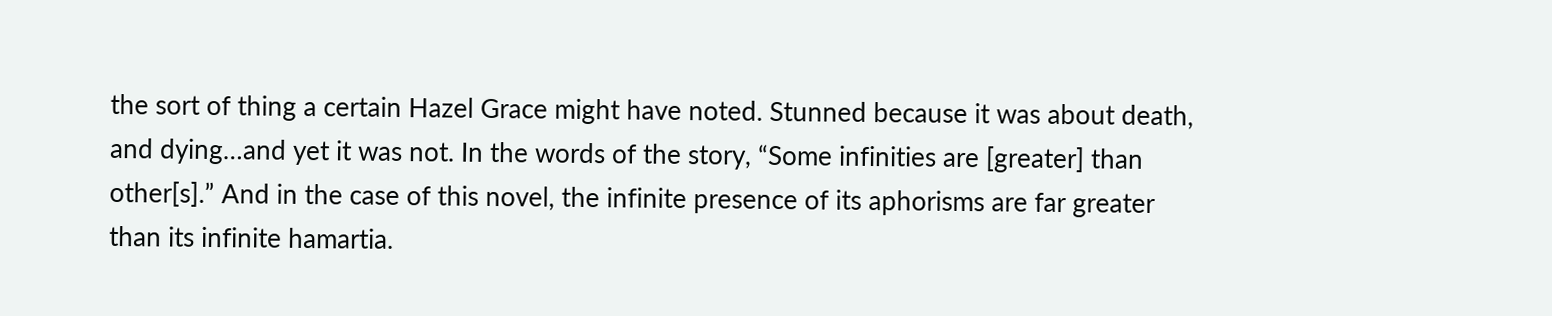the sort of thing a certain Hazel Grace might have noted. Stunned because it was about death, and dying…and yet it was not. In the words of the story, “Some infinities are [greater] than other[s].” And in the case of this novel, the infinite presence of its aphorisms are far greater than its infinite hamartia.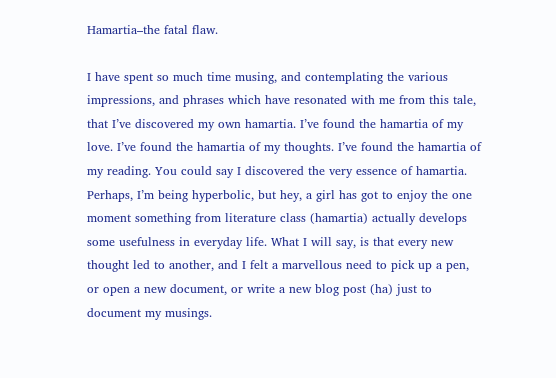Hamartia–the fatal flaw.

I have spent so much time musing, and contemplating the various impressions, and phrases which have resonated with me from this tale, that I’ve discovered my own hamartia. I’ve found the hamartia of my love. I’ve found the hamartia of my thoughts. I’ve found the hamartia of my reading. You could say I discovered the very essence of hamartia. Perhaps, I’m being hyperbolic, but hey, a girl has got to enjoy the one moment something from literature class (hamartia) actually develops some usefulness in everyday life. What I will say, is that every new thought led to another, and I felt a marvellous need to pick up a pen, or open a new document, or write a new blog post (ha) just to document my musings.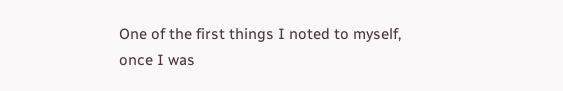One of the first things I noted to myself, once I was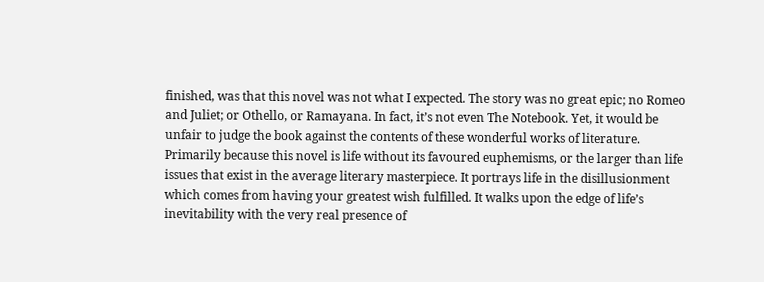finished, was that this novel was not what I expected. The story was no great epic; no Romeo and Juliet; or Othello, or Ramayana. In fact, it’s not even The Notebook. Yet, it would be unfair to judge the book against the contents of these wonderful works of literature. Primarily because this novel is life without its favoured euphemisms, or the larger than life issues that exist in the average literary masterpiece. It portrays life in the disillusionment which comes from having your greatest wish fulfilled. It walks upon the edge of life’s inevitability with the very real presence of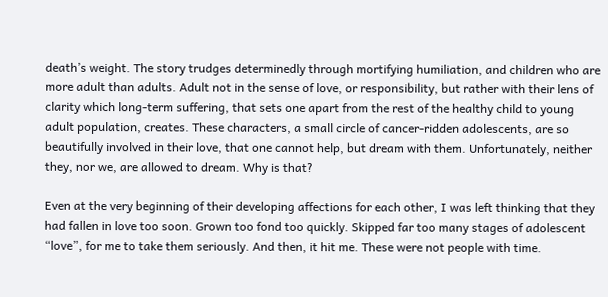death’s weight. The story trudges determinedly through mortifying humiliation, and children who are more adult than adults. Adult not in the sense of love, or responsibility, but rather with their lens of clarity which long-term suffering, that sets one apart from the rest of the healthy child to young adult population, creates. These characters, a small circle of cancer-ridden adolescents, are so beautifully involved in their love, that one cannot help, but dream with them. Unfortunately, neither they, nor we, are allowed to dream. Why is that?

Even at the very beginning of their developing affections for each other, I was left thinking that they had fallen in love too soon. Grown too fond too quickly. Skipped far too many stages of adolescent “love”, for me to take them seriously. And then, it hit me. These were not people with time.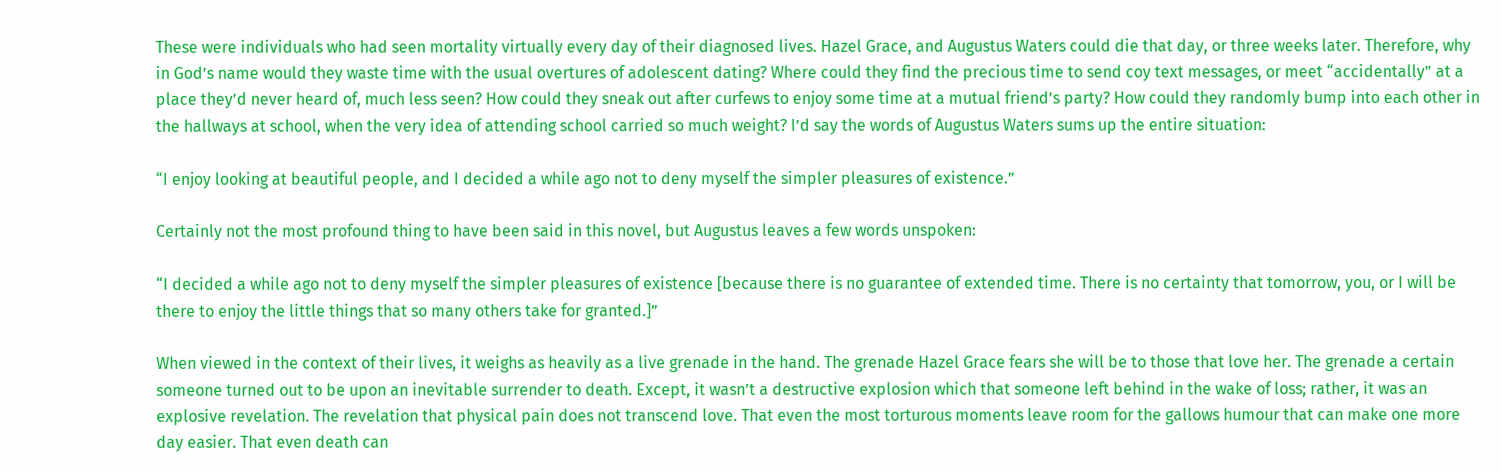These were individuals who had seen mortality virtually every day of their diagnosed lives. Hazel Grace, and Augustus Waters could die that day, or three weeks later. Therefore, why in God’s name would they waste time with the usual overtures of adolescent dating? Where could they find the precious time to send coy text messages, or meet “accidentally” at a place they’d never heard of, much less seen? How could they sneak out after curfews to enjoy some time at a mutual friend’s party? How could they randomly bump into each other in the hallways at school, when the very idea of attending school carried so much weight? I’d say the words of Augustus Waters sums up the entire situation:

“I enjoy looking at beautiful people, and I decided a while ago not to deny myself the simpler pleasures of existence.”

Certainly not the most profound thing to have been said in this novel, but Augustus leaves a few words unspoken:

“I decided a while ago not to deny myself the simpler pleasures of existence [because there is no guarantee of extended time. There is no certainty that tomorrow, you, or I will be there to enjoy the little things that so many others take for granted.]”

When viewed in the context of their lives, it weighs as heavily as a live grenade in the hand. The grenade Hazel Grace fears she will be to those that love her. The grenade a certain someone turned out to be upon an inevitable surrender to death. Except, it wasn’t a destructive explosion which that someone left behind in the wake of loss; rather, it was an explosive revelation. The revelation that physical pain does not transcend love. That even the most torturous moments leave room for the gallows humour that can make one more day easier. That even death can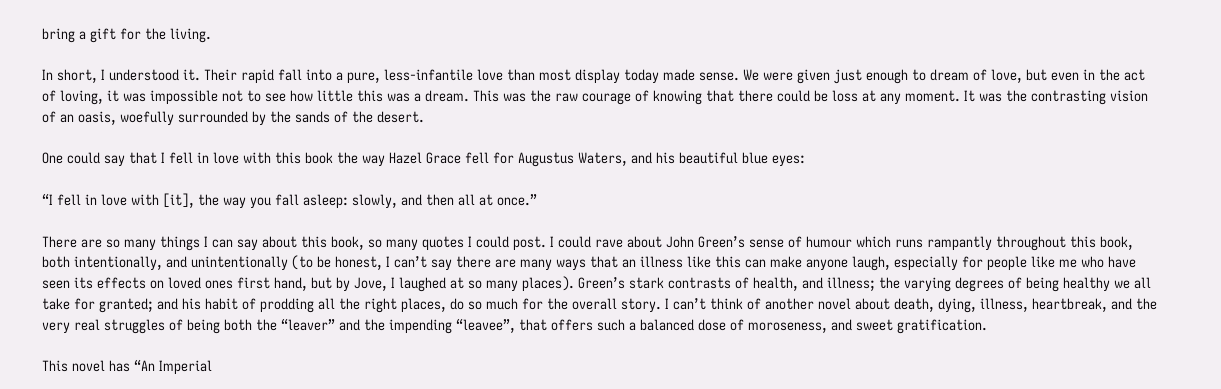bring a gift for the living.

In short, I understood it. Their rapid fall into a pure, less-infantile love than most display today made sense. We were given just enough to dream of love, but even in the act of loving, it was impossible not to see how little this was a dream. This was the raw courage of knowing that there could be loss at any moment. It was the contrasting vision of an oasis, woefully surrounded by the sands of the desert.

One could say that I fell in love with this book the way Hazel Grace fell for Augustus Waters, and his beautiful blue eyes:

“I fell in love with [it], the way you fall asleep: slowly, and then all at once.”

There are so many things I can say about this book, so many quotes I could post. I could rave about John Green’s sense of humour which runs rampantly throughout this book, both intentionally, and unintentionally (to be honest, I can’t say there are many ways that an illness like this can make anyone laugh, especially for people like me who have seen its effects on loved ones first hand, but by Jove, I laughed at so many places). Green’s stark contrasts of health, and illness; the varying degrees of being healthy we all take for granted; and his habit of prodding all the right places, do so much for the overall story. I can’t think of another novel about death, dying, illness, heartbreak, and the very real struggles of being both the “leaver” and the impending “leavee”, that offers such a balanced dose of moroseness, and sweet gratification.

This novel has “An Imperial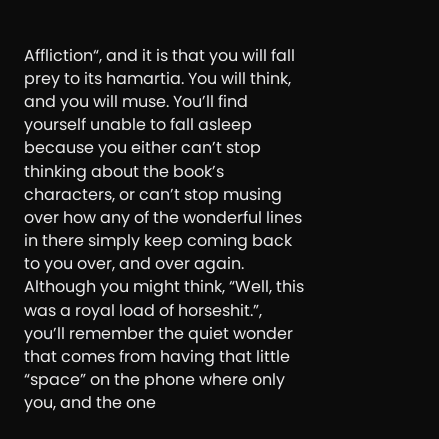Affliction“, and it is that you will fall prey to its hamartia. You will think, and you will muse. You’ll find yourself unable to fall asleep because you either can’t stop thinking about the book’s characters, or can’t stop musing over how any of the wonderful lines in there simply keep coming back to you over, and over again. Although you might think, “Well, this was a royal load of horseshit.”, you’ll remember the quiet wonder that comes from having that little “space” on the phone where only you, and the one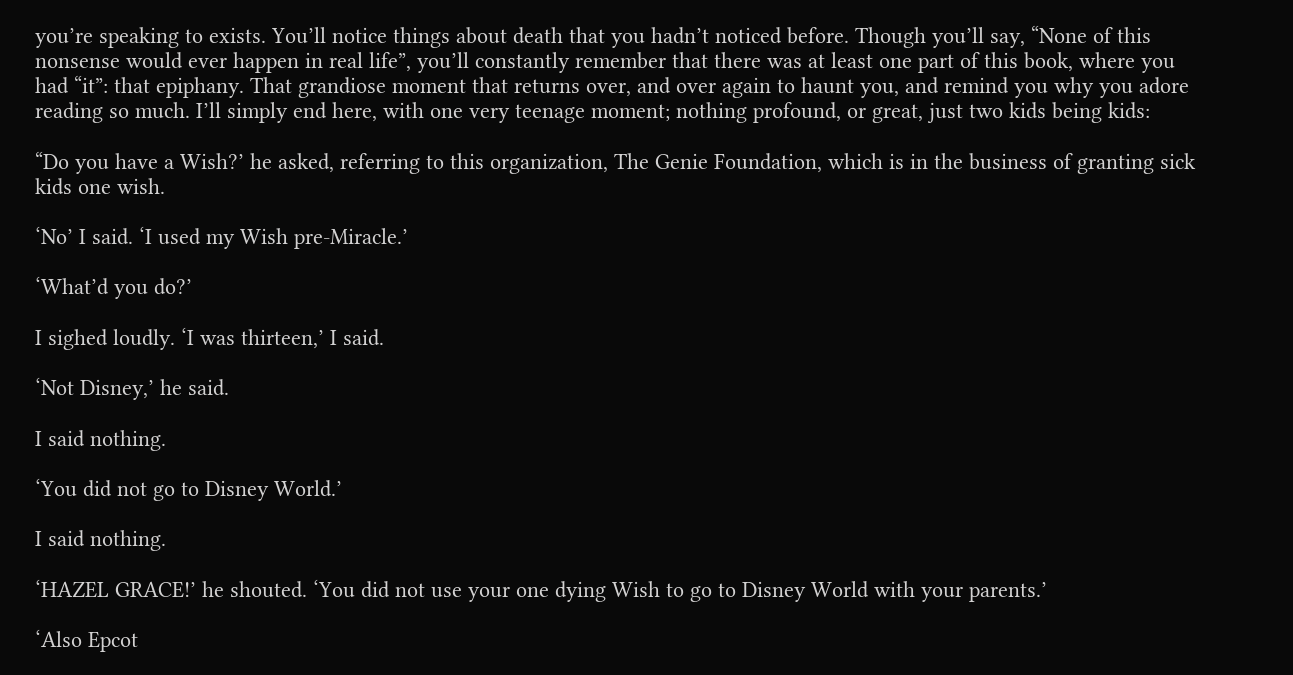you’re speaking to exists. You’ll notice things about death that you hadn’t noticed before. Though you’ll say, “None of this nonsense would ever happen in real life”, you’ll constantly remember that there was at least one part of this book, where you had “it”: that epiphany. That grandiose moment that returns over, and over again to haunt you, and remind you why you adore reading so much. I’ll simply end here, with one very teenage moment; nothing profound, or great, just two kids being kids:

“Do you have a Wish?’ he asked, referring to this organization, The Genie Foundation, which is in the business of granting sick kids one wish.

‘No’ I said. ‘I used my Wish pre-Miracle.’

‘What’d you do?’

I sighed loudly. ‘I was thirteen,’ I said.

‘Not Disney,’ he said.

I said nothing.

‘You did not go to Disney World.’

I said nothing.

‘HAZEL GRACE!’ he shouted. ‘You did not use your one dying Wish to go to Disney World with your parents.’

‘Also Epcot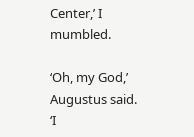Center,’ I mumbled.

‘Oh, my God,’ Augustus said. ‘I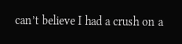can’t believe I had a crush on a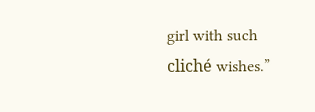girl with such cliché wishes.”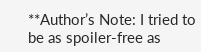**Author’s Note: I tried to be as spoiler-free as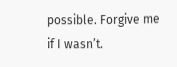possible. Forgive me if I wasn’t.